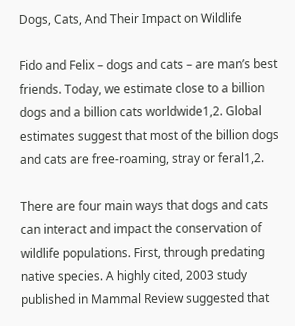Dogs, Cats, And Their Impact on Wildlife

Fido and Felix – dogs and cats – are man’s best friends. Today, we estimate close to a billion dogs and a billion cats worldwide1,2. Global estimates suggest that most of the billion dogs and cats are free-roaming, stray or feral1,2.

There are four main ways that dogs and cats can interact and impact the conservation of wildlife populations. First, through predating native species. A highly cited, 2003 study published in Mammal Review suggested that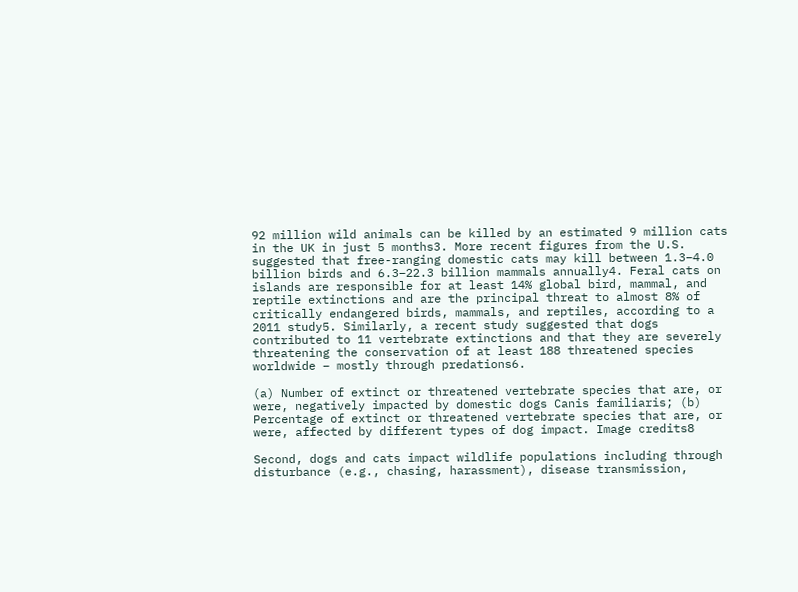92 million wild animals can be killed by an estimated 9 million cats in the UK in just 5 months3. More recent figures from the U.S. suggested that free-ranging domestic cats may kill between 1.3–4.0 billion birds and 6.3–22.3 billion mammals annually4. Feral cats on islands are responsible for at least 14% global bird, mammal, and reptile extinctions and are the principal threat to almost 8% of critically endangered birds, mammals, and reptiles, according to a 2011 study5. Similarly, a recent study suggested that dogs contributed to 11 vertebrate extinctions and that they are severely threatening the conservation of at least 188 threatened species worldwide – mostly through predations6.

(a) Number of extinct or threatened vertebrate species that are, or were, negatively impacted by domestic dogs Canis familiaris; (b) Percentage of extinct or threatened vertebrate species that are, or were, affected by different types of dog impact. Image credits8

Second, dogs and cats impact wildlife populations including through disturbance (e.g., chasing, harassment), disease transmission,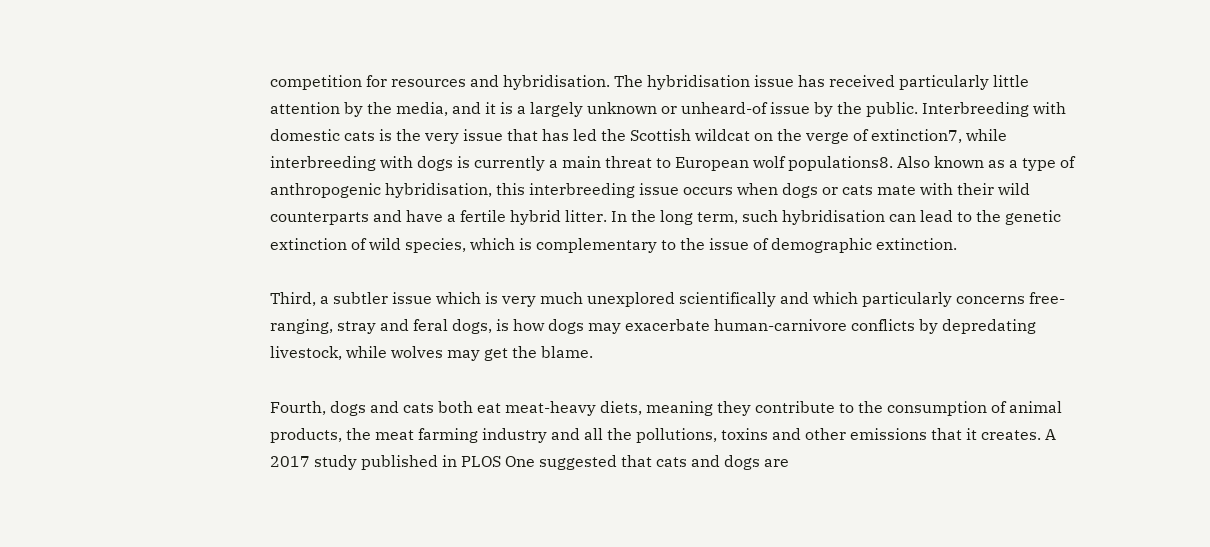competition for resources and hybridisation. The hybridisation issue has received particularly little attention by the media, and it is a largely unknown or unheard-of issue by the public. Interbreeding with domestic cats is the very issue that has led the Scottish wildcat on the verge of extinction7, while interbreeding with dogs is currently a main threat to European wolf populations8. Also known as a type of anthropogenic hybridisation, this interbreeding issue occurs when dogs or cats mate with their wild counterparts and have a fertile hybrid litter. In the long term, such hybridisation can lead to the genetic extinction of wild species, which is complementary to the issue of demographic extinction.

Third, a subtler issue which is very much unexplored scientifically and which particularly concerns free-ranging, stray and feral dogs, is how dogs may exacerbate human-carnivore conflicts by depredating livestock, while wolves may get the blame.

Fourth, dogs and cats both eat meat-heavy diets, meaning they contribute to the consumption of animal products, the meat farming industry and all the pollutions, toxins and other emissions that it creates. A 2017 study published in PLOS One suggested that cats and dogs are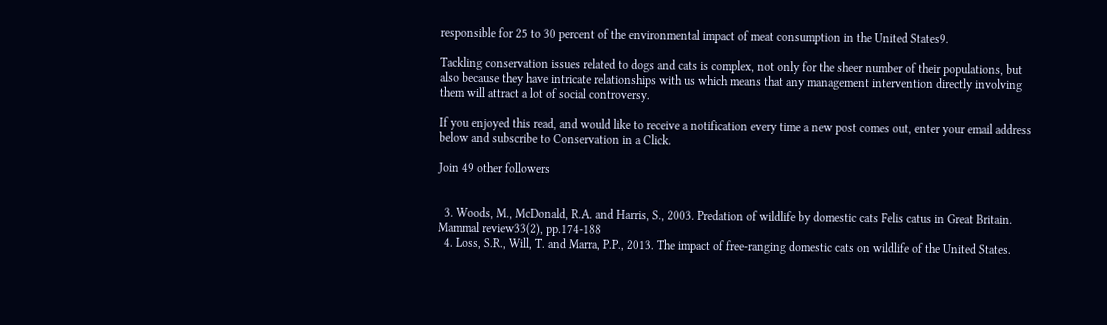responsible for 25 to 30 percent of the environmental impact of meat consumption in the United States9.

Tackling conservation issues related to dogs and cats is complex, not only for the sheer number of their populations, but also because they have intricate relationships with us which means that any management intervention directly involving them will attract a lot of social controversy.

If you enjoyed this read, and would like to receive a notification every time a new post comes out, enter your email address below and subscribe to Conservation in a Click.

Join 49 other followers


  3. Woods, M., McDonald, R.A. and Harris, S., 2003. Predation of wildlife by domestic cats Felis catus in Great Britain. Mammal review33(2), pp.174-188
  4. Loss, S.R., Will, T. and Marra, P.P., 2013. The impact of free-ranging domestic cats on wildlife of the United States.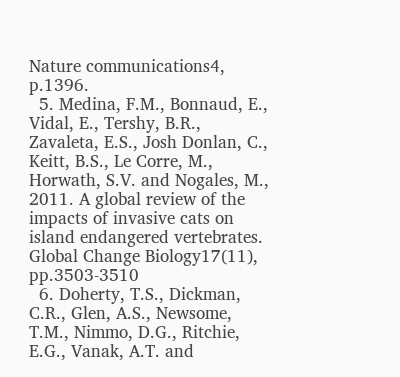Nature communications4, p.1396.
  5. Medina, F.M., Bonnaud, E., Vidal, E., Tershy, B.R., Zavaleta, E.S., Josh Donlan, C., Keitt, B.S., Le Corre, M., Horwath, S.V. and Nogales, M., 2011. A global review of the impacts of invasive cats on island endangered vertebrates. Global Change Biology17(11), pp.3503-3510
  6. Doherty, T.S., Dickman, C.R., Glen, A.S., Newsome, T.M., Nimmo, D.G., Ritchie, E.G., Vanak, A.T. and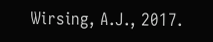Wirsing, A.J., 2017.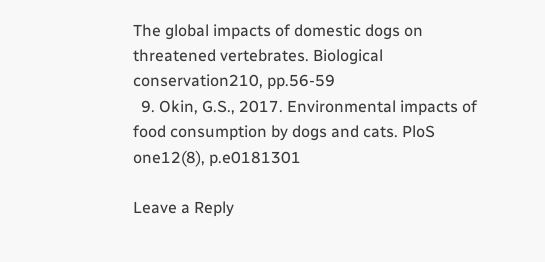The global impacts of domestic dogs on threatened vertebrates. Biological conservation210, pp.56-59
  9. Okin, G.S., 2017. Environmental impacts of food consumption by dogs and cats. PloS one12(8), p.e0181301

Leave a Reply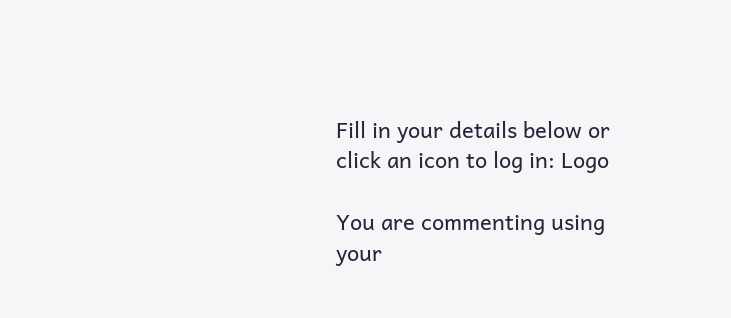Fill in your details below or click an icon to log in: Logo

You are commenting using your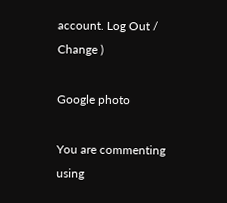account. Log Out /  Change )

Google photo

You are commenting using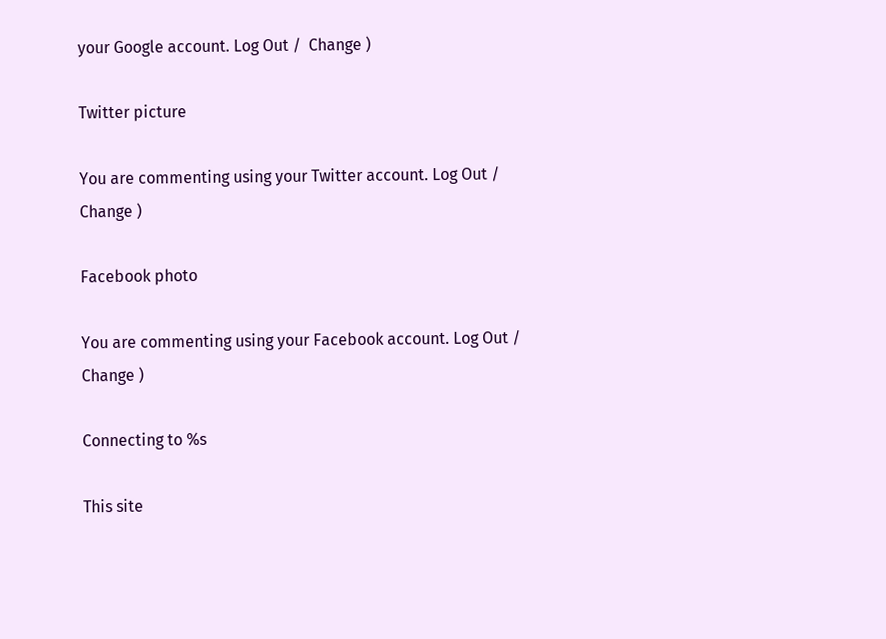your Google account. Log Out /  Change )

Twitter picture

You are commenting using your Twitter account. Log Out /  Change )

Facebook photo

You are commenting using your Facebook account. Log Out /  Change )

Connecting to %s

This site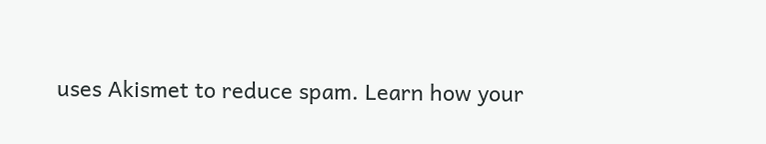uses Akismet to reduce spam. Learn how your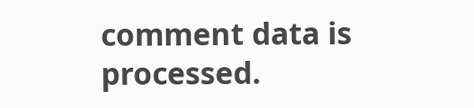comment data is processed.